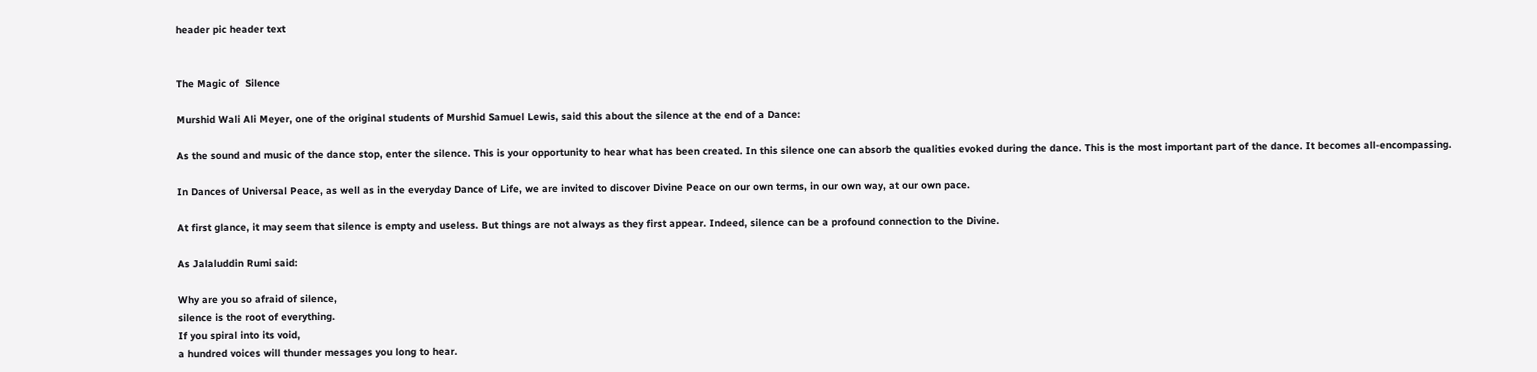header pic header text


The Magic of  Silence

Murshid Wali Ali Meyer, one of the original students of Murshid Samuel Lewis, said this about the silence at the end of a Dance:

As the sound and music of the dance stop, enter the silence. This is your opportunity to hear what has been created. In this silence one can absorb the qualities evoked during the dance. This is the most important part of the dance. It becomes all-encompassing.

In Dances of Universal Peace, as well as in the everyday Dance of Life, we are invited to discover Divine Peace on our own terms, in our own way, at our own pace.

At first glance, it may seem that silence is empty and useless. But things are not always as they first appear. Indeed, silence can be a profound connection to the Divine.

As Jalaluddin Rumi said:

Why are you so afraid of silence,
silence is the root of everything.
If you spiral into its void,
a hundred voices will thunder messages you long to hear.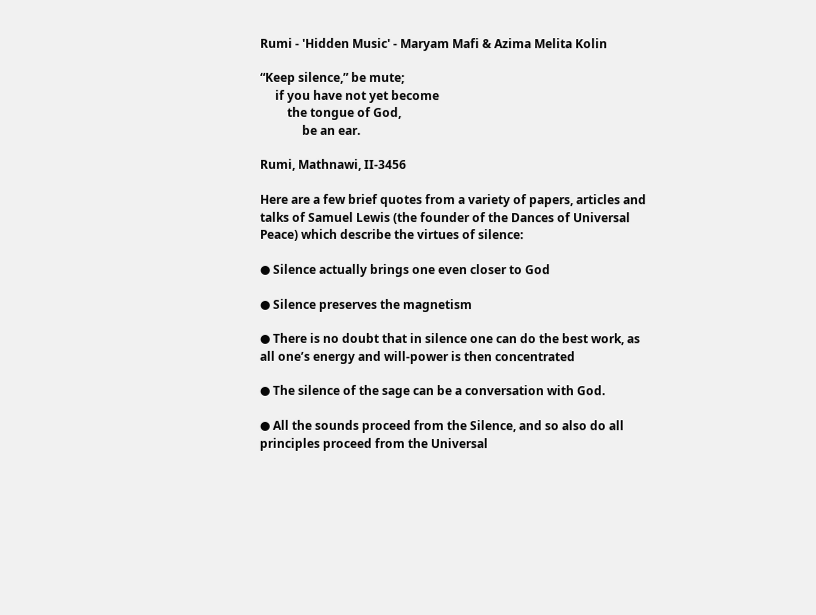Rumi - 'Hidden Music' - Maryam Mafi & Azima Melita Kolin

“Keep silence,” be mute;
     if you have not yet become
         the tongue of God,
              be an ear.

Rumi, Mathnawi, II-3456

Here are a few brief quotes from a variety of papers, articles and talks of Samuel Lewis (the founder of the Dances of Universal Peace) which describe the virtues of silence:

● Silence actually brings one even closer to God

● Silence preserves the magnetism

● There is no doubt that in silence one can do the best work, as all one’s energy and will-power is then concentrated

● The silence of the sage can be a conversation with God.

● All the sounds proceed from the Silence, and so also do all principles proceed from the Universal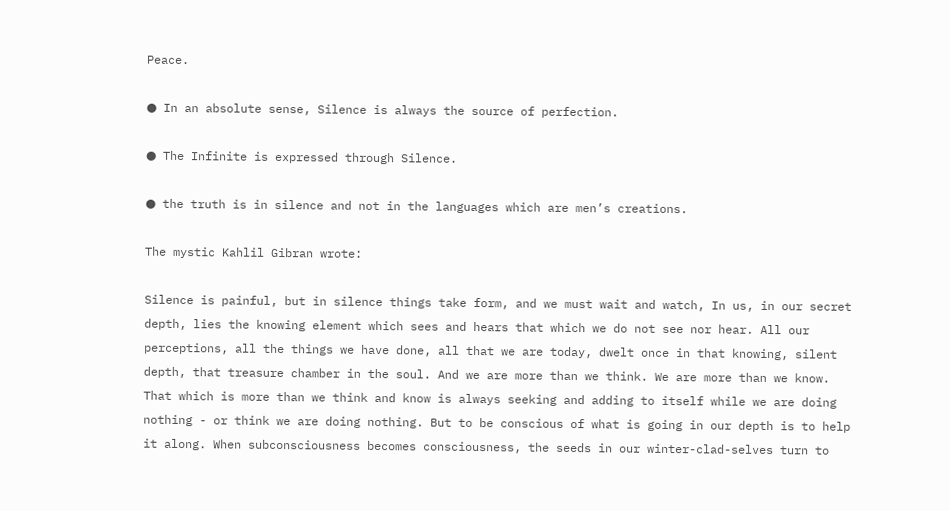Peace.

● In an absolute sense, Silence is always the source of perfection.

● The Infinite is expressed through Silence.

● the truth is in silence and not in the languages which are men’s creations.

The mystic Kahlil Gibran wrote:

Silence is painful, but in silence things take form, and we must wait and watch, In us, in our secret depth, lies the knowing element which sees and hears that which we do not see nor hear. All our perceptions, all the things we have done, all that we are today, dwelt once in that knowing, silent depth, that treasure chamber in the soul. And we are more than we think. We are more than we know. That which is more than we think and know is always seeking and adding to itself while we are doing nothing - or think we are doing nothing. But to be conscious of what is going in our depth is to help it along. When subconsciousness becomes consciousness, the seeds in our winter-clad-selves turn to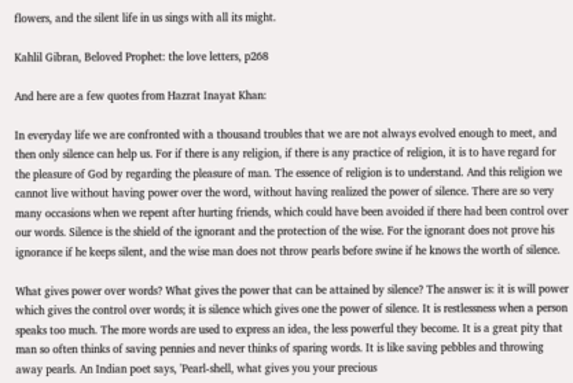flowers, and the silent life in us sings with all its might.

Kahlil Gibran, Beloved Prophet: the love letters, p268

And here are a few quotes from Hazrat Inayat Khan:

In everyday life we are confronted with a thousand troubles that we are not always evolved enough to meet, and then only silence can help us. For if there is any religion, if there is any practice of religion, it is to have regard for the pleasure of God by regarding the pleasure of man. The essence of religion is to understand. And this religion we cannot live without having power over the word, without having realized the power of silence. There are so very many occasions when we repent after hurting friends, which could have been avoided if there had been control over our words. Silence is the shield of the ignorant and the protection of the wise. For the ignorant does not prove his ignorance if he keeps silent, and the wise man does not throw pearls before swine if he knows the worth of silence.

What gives power over words? What gives the power that can be attained by silence? The answer is: it is will power which gives the control over words; it is silence which gives one the power of silence. It is restlessness when a person speaks too much. The more words are used to express an idea, the less powerful they become. It is a great pity that man so often thinks of saving pennies and never thinks of sparing words. It is like saving pebbles and throwing away pearls. An Indian poet says, 'Pearl-shell, what gives you your precious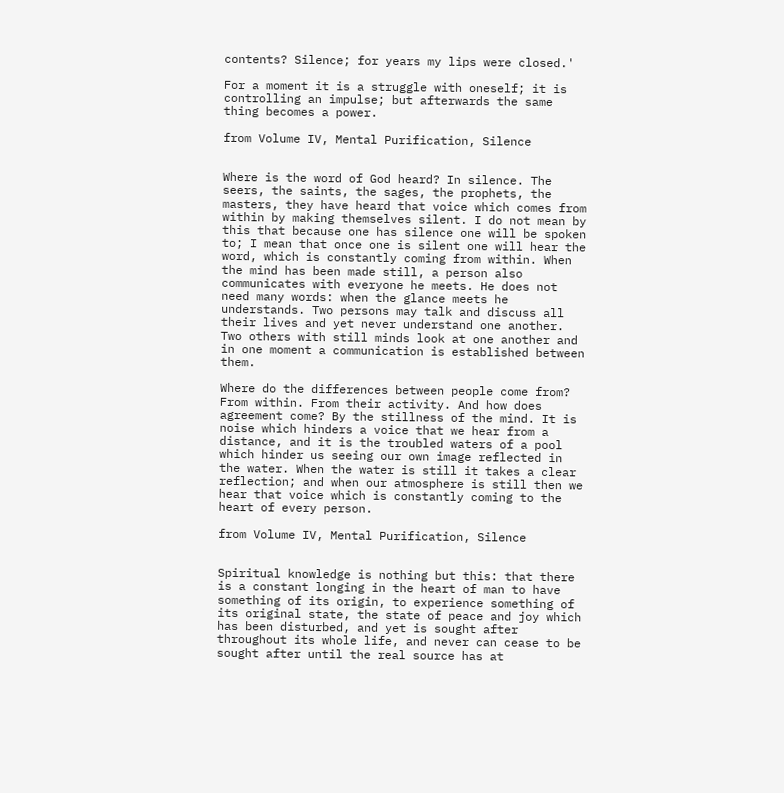contents? Silence; for years my lips were closed.'

For a moment it is a struggle with oneself; it is controlling an impulse; but afterwards the same thing becomes a power.

from Volume IV, Mental Purification, Silence


Where is the word of God heard? In silence. The seers, the saints, the sages, the prophets, the masters, they have heard that voice which comes from within by making themselves silent. I do not mean by this that because one has silence one will be spoken to; I mean that once one is silent one will hear the word, which is constantly coming from within. When the mind has been made still, a person also communicates with everyone he meets. He does not need many words: when the glance meets he understands. Two persons may talk and discuss all their lives and yet never understand one another. Two others with still minds look at one another and in one moment a communication is established between them.

Where do the differences between people come from? From within. From their activity. And how does agreement come? By the stillness of the mind. It is noise which hinders a voice that we hear from a distance, and it is the troubled waters of a pool which hinder us seeing our own image reflected in the water. When the water is still it takes a clear reflection; and when our atmosphere is still then we hear that voice which is constantly coming to the heart of every person.

from Volume IV, Mental Purification, Silence


Spiritual knowledge is nothing but this: that there is a constant longing in the heart of man to have something of its origin, to experience something of its original state, the state of peace and joy which has been disturbed, and yet is sought after throughout its whole life, and never can cease to be sought after until the real source has at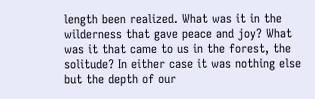length been realized. What was it in the wilderness that gave peace and joy? What was it that came to us in the forest, the solitude? In either case it was nothing else but the depth of our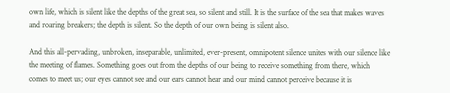own life, which is silent like the depths of the great sea, so silent and still. It is the surface of the sea that makes waves and roaring breakers; the depth is silent. So the depth of our own being is silent also.

And this all-pervading, unbroken, inseparable, unlimited, ever-present, omnipotent silence unites with our silence like the meeting of flames. Something goes out from the depths of our being to receive something from there, which comes to meet us; our eyes cannot see and our ears cannot hear and our mind cannot perceive because it is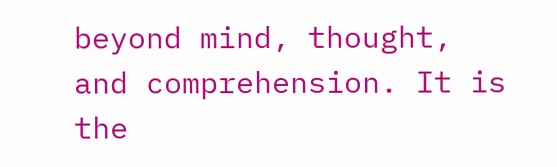beyond mind, thought, and comprehension. It is the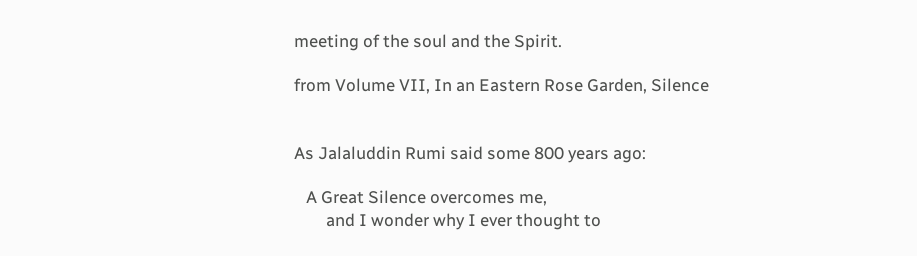meeting of the soul and the Spirit.

from Volume VII, In an Eastern Rose Garden, Silence


As Jalaluddin Rumi said some 800 years ago:

   A Great Silence overcomes me,
        and I wonder why I ever thought to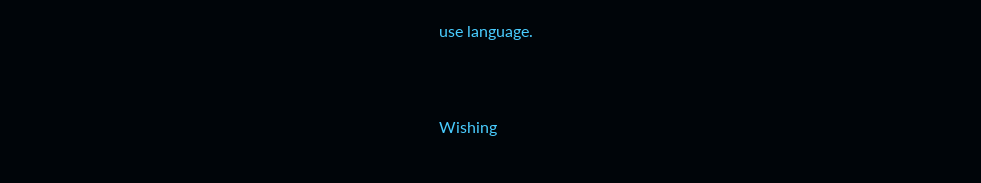use language.


Wishing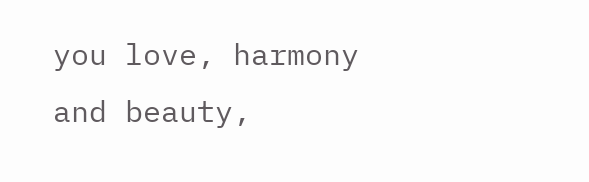you love, harmony and beauty,